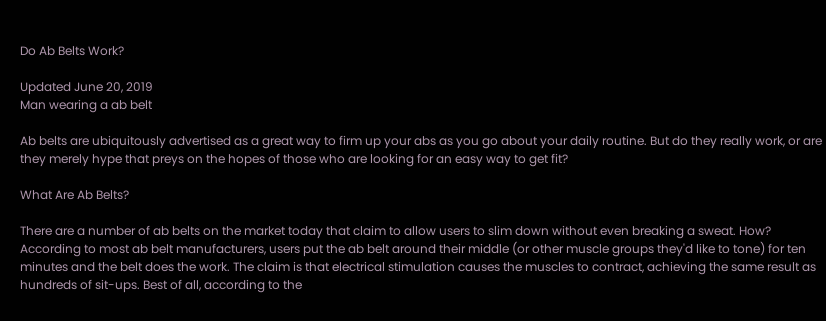Do Ab Belts Work?

Updated June 20, 2019
Man wearing a ab belt

Ab belts are ubiquitously advertised as a great way to firm up your abs as you go about your daily routine. But do they really work, or are they merely hype that preys on the hopes of those who are looking for an easy way to get fit?

What Are Ab Belts?

There are a number of ab belts on the market today that claim to allow users to slim down without even breaking a sweat. How? According to most ab belt manufacturers, users put the ab belt around their middle (or other muscle groups they'd like to tone) for ten minutes and the belt does the work. The claim is that electrical stimulation causes the muscles to contract, achieving the same result as hundreds of sit-ups. Best of all, according to the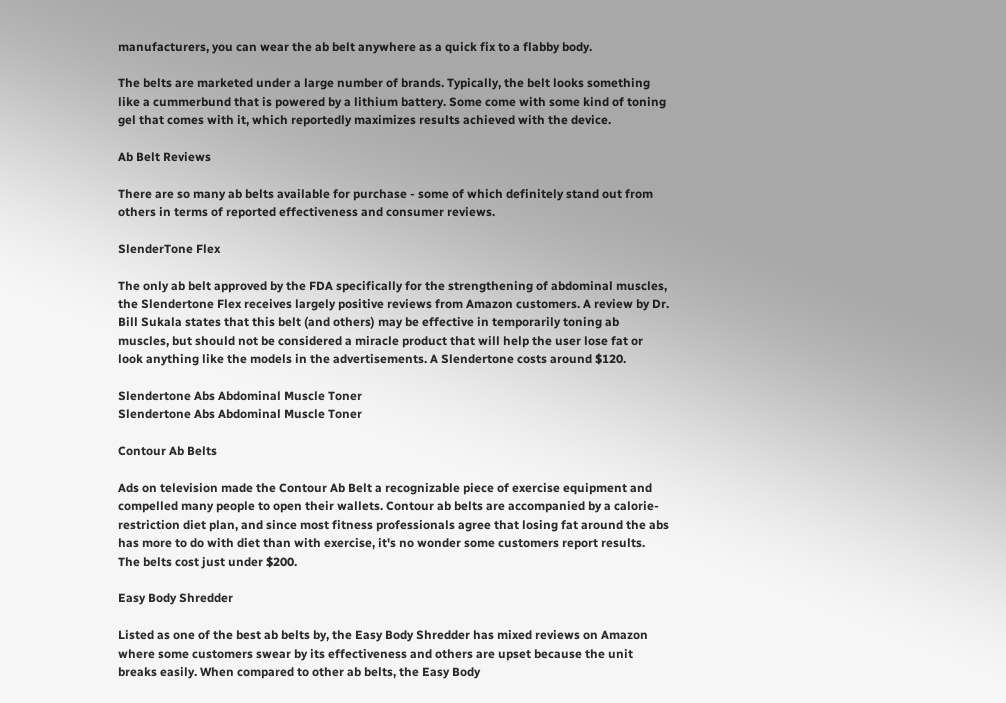manufacturers, you can wear the ab belt anywhere as a quick fix to a flabby body.

The belts are marketed under a large number of brands. Typically, the belt looks something like a cummerbund that is powered by a lithium battery. Some come with some kind of toning gel that comes with it, which reportedly maximizes results achieved with the device.

Ab Belt Reviews

There are so many ab belts available for purchase - some of which definitely stand out from others in terms of reported effectiveness and consumer reviews.

SlenderTone Flex

The only ab belt approved by the FDA specifically for the strengthening of abdominal muscles, the Slendertone Flex receives largely positive reviews from Amazon customers. A review by Dr. Bill Sukala states that this belt (and others) may be effective in temporarily toning ab muscles, but should not be considered a miracle product that will help the user lose fat or look anything like the models in the advertisements. A Slendertone costs around $120.

Slendertone Abs Abdominal Muscle Toner
Slendertone Abs Abdominal Muscle Toner

Contour Ab Belts

Ads on television made the Contour Ab Belt a recognizable piece of exercise equipment and compelled many people to open their wallets. Contour ab belts are accompanied by a calorie-restriction diet plan, and since most fitness professionals agree that losing fat around the abs has more to do with diet than with exercise, it's no wonder some customers report results. The belts cost just under $200.

Easy Body Shredder

Listed as one of the best ab belts by, the Easy Body Shredder has mixed reviews on Amazon where some customers swear by its effectiveness and others are upset because the unit breaks easily. When compared to other ab belts, the Easy Body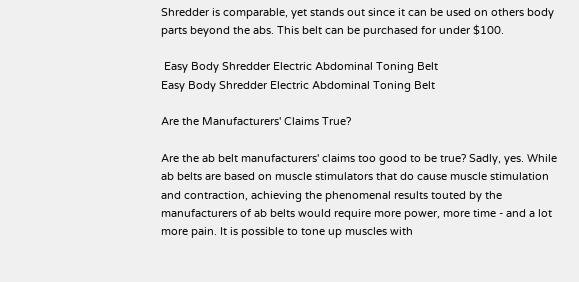Shredder is comparable, yet stands out since it can be used on others body parts beyond the abs. This belt can be purchased for under $100.

 Easy Body Shredder Electric Abdominal Toning Belt
Easy Body Shredder Electric Abdominal Toning Belt

Are the Manufacturers' Claims True?

Are the ab belt manufacturers' claims too good to be true? Sadly, yes. While ab belts are based on muscle stimulators that do cause muscle stimulation and contraction, achieving the phenomenal results touted by the manufacturers of ab belts would require more power, more time - and a lot more pain. It is possible to tone up muscles with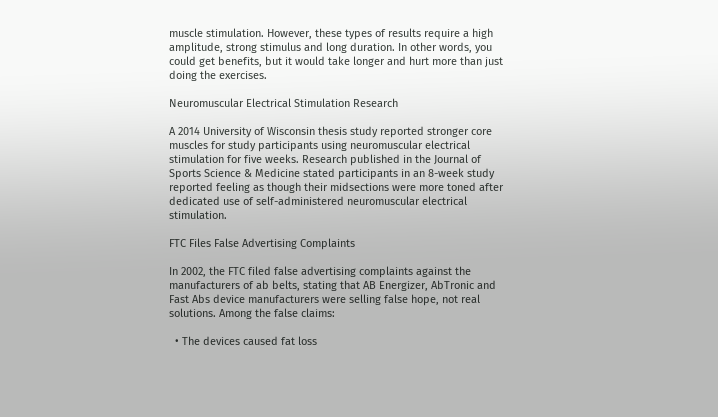muscle stimulation. However, these types of results require a high amplitude, strong stimulus and long duration. In other words, you could get benefits, but it would take longer and hurt more than just doing the exercises.

Neuromuscular Electrical Stimulation Research

A 2014 University of Wisconsin thesis study reported stronger core muscles for study participants using neuromuscular electrical stimulation for five weeks. Research published in the Journal of Sports Science & Medicine stated participants in an 8-week study reported feeling as though their midsections were more toned after dedicated use of self-administered neuromuscular electrical stimulation.

FTC Files False Advertising Complaints

In 2002, the FTC filed false advertising complaints against the manufacturers of ab belts, stating that AB Energizer, AbTronic and Fast Abs device manufacturers were selling false hope, not real solutions. Among the false claims:

  • The devices caused fat loss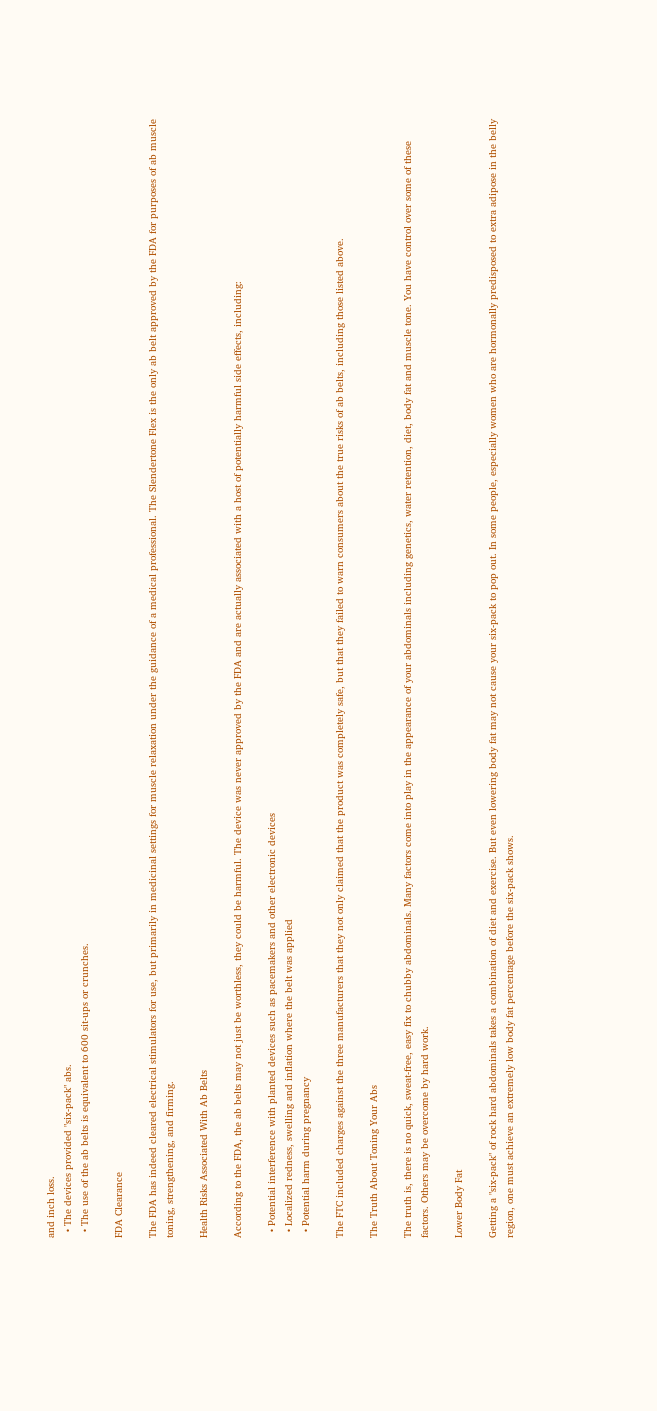and inch loss.
  • The devices provided "six-pack" abs.
  • The use of the ab belts is equivalent to 600 sit-ups or crunches.

FDA Clearance

The FDA has indeed cleared electrical stimulators for use, but primarily in medicinal settings for muscle relaxation under the guidance of a medical professional. The Slendertone Flex is the only ab belt approved by the FDA for purposes of ab muscle toning, strengthening, and firming.

Health Risks Associated With Ab Belts

According to the FDA, the ab belts may not just be worthless, they could be harmful. The device was never approved by the FDA and are actually associated with a host of potentially harmful side effects, including:

  • Potential interference with planted devices such as pacemakers and other electronic devices
  • Localized redness, swelling and inflation where the belt was applied
  • Potential harm during pregnancy

The FTC included charges against the three manufacturers that they not only claimed that the product was completely safe, but that they failed to warn consumers about the true risks of ab belts, including those listed above.

The Truth About Toning Your Abs

The truth is, there is no quick, sweat-free, easy fix to chubby abdominals. Many factors come into play in the appearance of your abdominals including genetics, water retention, diet, body fat and muscle tone. You have control over some of these factors. Others may be overcome by hard work.

Lower Body Fat

Getting a "six-pack" of rock hard abdominals takes a combination of diet and exercise. But even lowering body fat may not cause your six-pack to pop out. In some people, especially women who are hormonally predisposed to extra adipose in the belly region, one must achieve an extremely low body fat percentage before the six-pack shows.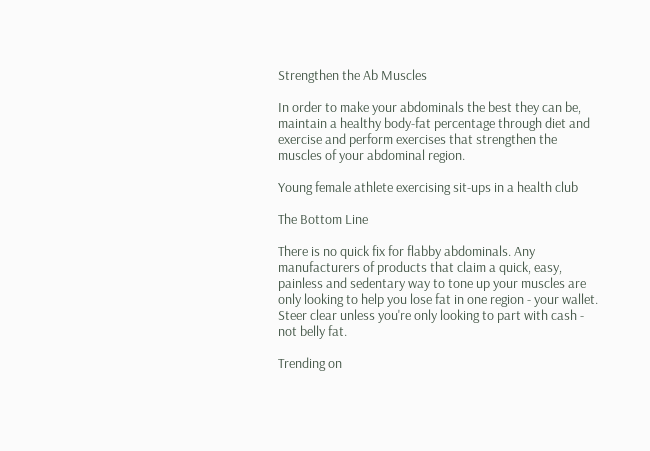Strengthen the Ab Muscles

In order to make your abdominals the best they can be, maintain a healthy body-fat percentage through diet and exercise and perform exercises that strengthen the muscles of your abdominal region.

Young female athlete exercising sit-ups in a health club

The Bottom Line

There is no quick fix for flabby abdominals. Any manufacturers of products that claim a quick, easy, painless and sedentary way to tone up your muscles are only looking to help you lose fat in one region - your wallet. Steer clear unless you're only looking to part with cash - not belly fat.

Trending on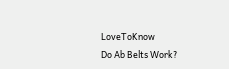LoveToKnow
Do Ab Belts Work?